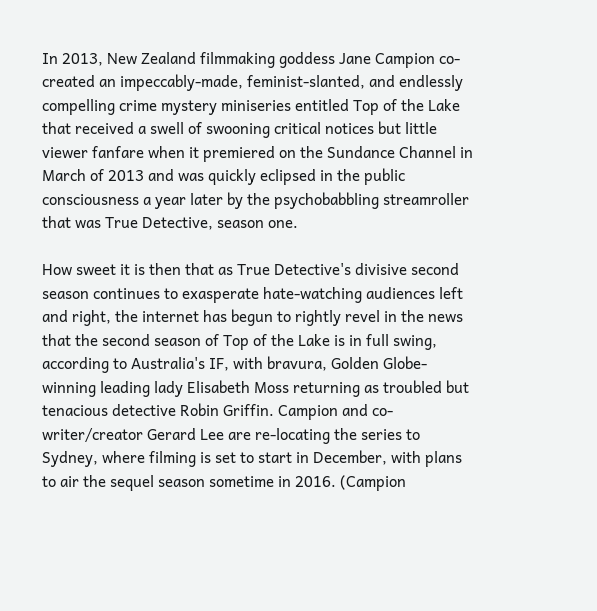In 2013, New Zealand filmmaking goddess Jane Campion co-created an impeccably-made, feminist-slanted, and endlessly compelling crime mystery miniseries entitled Top of the Lake that received a swell of swooning critical notices but little viewer fanfare when it premiered on the Sundance Channel in March of 2013 and was quickly eclipsed in the public consciousness a year later by the psychobabbling streamroller that was True Detective, season one.

How sweet it is then that as True Detective's divisive second season continues to exasperate hate-watching audiences left and right, the internet has begun to rightly revel in the news that the second season of Top of the Lake is in full swing, according to Australia's IF, with bravura, Golden Globe-winning leading lady Elisabeth Moss returning as troubled but tenacious detective Robin Griffin. Campion and co-writer/creator Gerard Lee are re-locating the series to Sydney, where filming is set to start in December, with plans to air the sequel season sometime in 2016. (Campion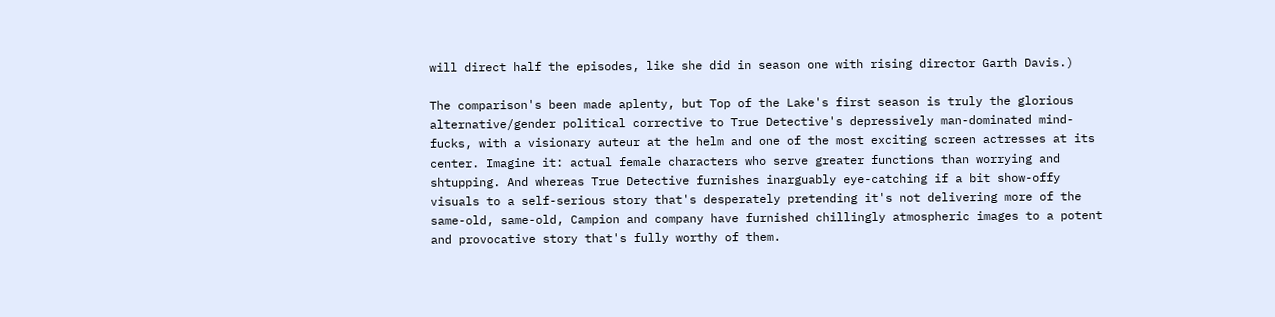will direct half the episodes, like she did in season one with rising director Garth Davis.)

The comparison's been made aplenty, but Top of the Lake's first season is truly the glorious alternative/gender political corrective to True Detective's depressively man-dominated mind-fucks, with a visionary auteur at the helm and one of the most exciting screen actresses at its center. Imagine it: actual female characters who serve greater functions than worrying and shtupping. And whereas True Detective furnishes inarguably eye-catching if a bit show-offy visuals to a self-serious story that's desperately pretending it's not delivering more of the same-old, same-old, Campion and company have furnished chillingly atmospheric images to a potent and provocative story that's fully worthy of them.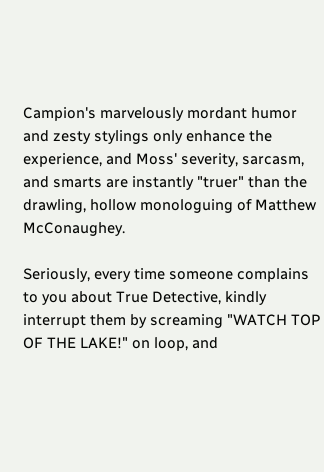Campion's marvelously mordant humor and zesty stylings only enhance the experience, and Moss' severity, sarcasm, and smarts are instantly "truer" than the drawling, hollow monologuing of Matthew McConaughey.

Seriously, every time someone complains to you about True Detective, kindly interrupt them by screaming "WATCH TOP OF THE LAKE!" on loop, and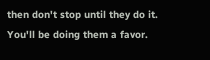then don't stop until they do it. You'll be doing them a favor.